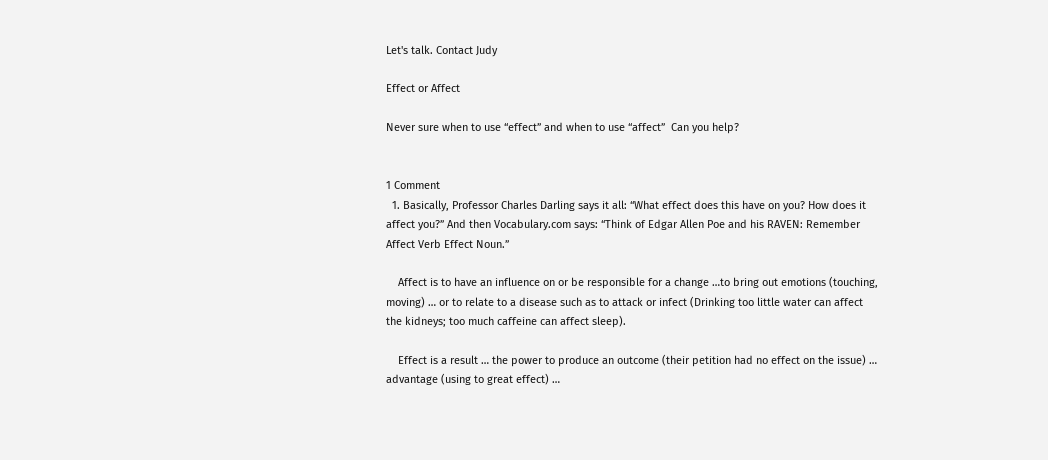Let's talk. Contact Judy

Effect or Affect

Never sure when to use “effect” and when to use “affect”  Can you help?


1 Comment
  1. Basically, Professor Charles Darling says it all: “What effect does this have on you? How does it affect you?” And then Vocabulary.com says: “Think of Edgar Allen Poe and his RAVEN: Remember Affect Verb Effect Noun.”

    Affect is to have an influence on or be responsible for a change …to bring out emotions (touching, moving) … or to relate to a disease such as to attack or infect (Drinking too little water can affect the kidneys; too much caffeine can affect sleep).

    Effect is a result … the power to produce an outcome (their petition had no effect on the issue) … advantage (using to great effect) …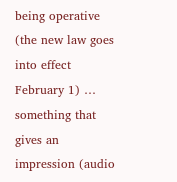being operative (the new law goes into effect February 1) … something that gives an impression (audio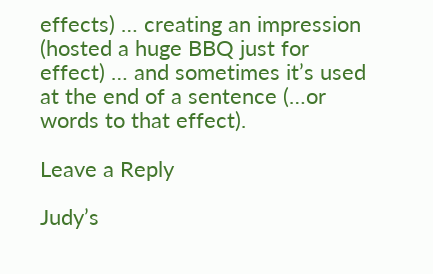effects) … creating an impression (hosted a huge BBQ just for effect) … and sometimes it’s used at the end of a sentence (…or words to that effect).

Leave a Reply

Judy’s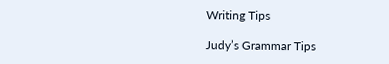Writing Tips

Judy’s Grammar Tips